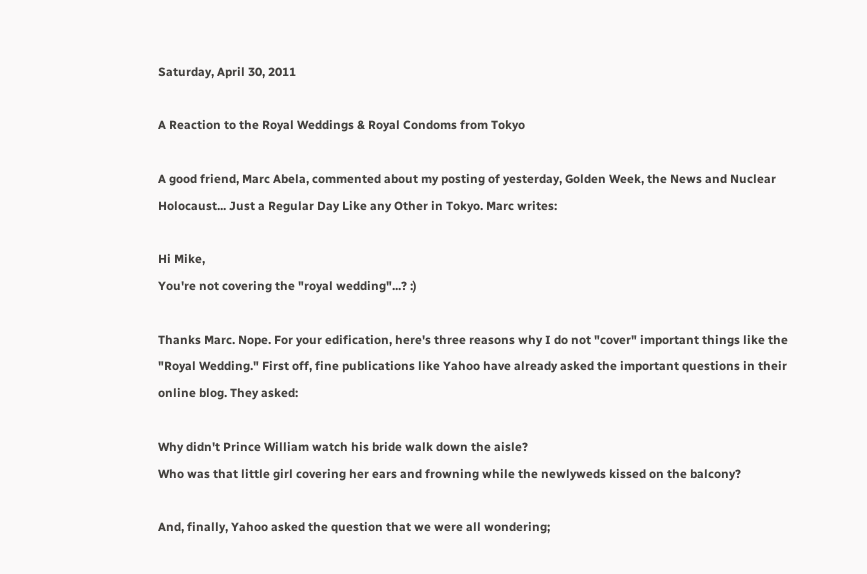Saturday, April 30, 2011

A Reaction to the Royal Weddings & Royal Condoms from Tokyo

A good friend, Marc Abela, commented about my posting of yesterday, Golden Week, the News and Nuclear Holocaust... Just a Regular Day Like any Other in Tokyo. Marc writes:

Hi Mike,
You're not covering the "royal wedding"...? :)

Thanks Marc. Nope. For your edification, here's three reasons why I do not "cover" important things like the "Royal Wedding." First off, fine publications like Yahoo have already asked the important questions in their online blog. They asked:

Why didn't Prince William watch his bride walk down the aisle?
Who was that little girl covering her ears and frowning while the newlyweds kissed on the balcony?

And, finally, Yahoo asked the question that we were all wondering;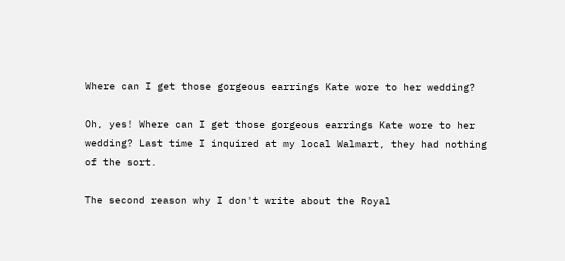Where can I get those gorgeous earrings Kate wore to her wedding?

Oh, yes! Where can I get those gorgeous earrings Kate wore to her wedding? Last time I inquired at my local Walmart, they had nothing of the sort.

The second reason why I don't write about the Royal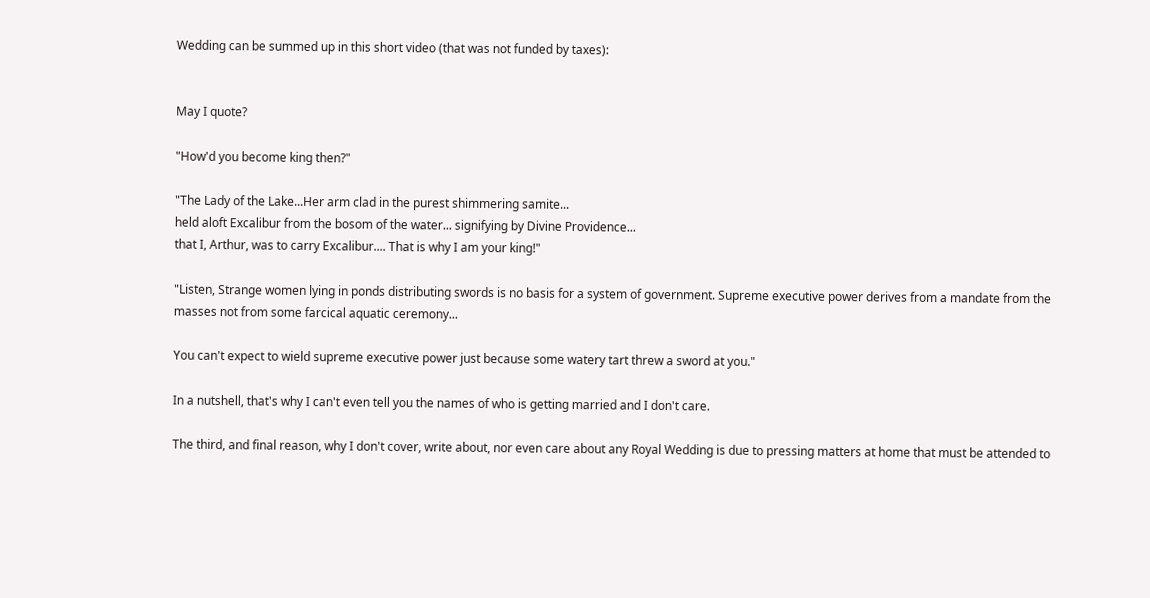Wedding can be summed up in this short video (that was not funded by taxes):


May I quote?

"How'd you become king then?"

"The Lady of the Lake...Her arm clad in the purest shimmering samite...
held aloft Excalibur from the bosom of the water... signifying by Divine Providence...
that I, Arthur, was to carry Excalibur.... That is why I am your king!"

"Listen, Strange women lying in ponds distributing swords is no basis for a system of government. Supreme executive power derives from a mandate from the masses not from some farcical aquatic ceremony...

You can't expect to wield supreme executive power just because some watery tart threw a sword at you."

In a nutshell, that's why I can't even tell you the names of who is getting married and I don't care.

The third, and final reason, why I don't cover, write about, nor even care about any Royal Wedding is due to pressing matters at home that must be attended to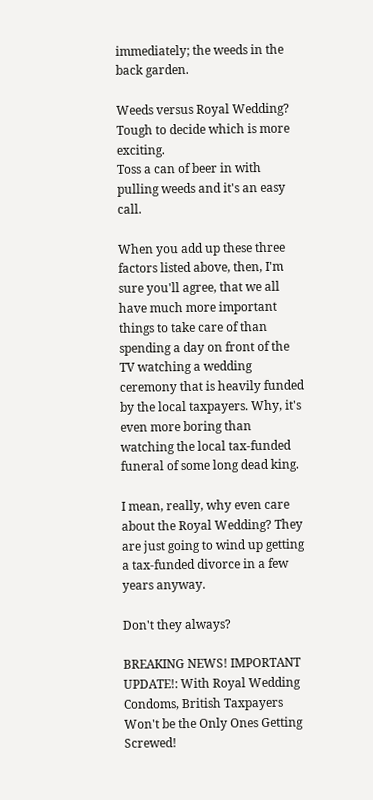immediately; the weeds in the back garden.

Weeds versus Royal Wedding? Tough to decide which is more exciting.
Toss a can of beer in with pulling weeds and it's an easy call.

When you add up these three factors listed above, then, I'm sure you'll agree, that we all have much more important things to take care of than spending a day on front of the TV watching a wedding ceremony that is heavily funded by the local taxpayers. Why, it's even more boring than watching the local tax-funded funeral of some long dead king.

I mean, really, why even care about the Royal Wedding? They are just going to wind up getting a tax-funded divorce in a few years anyway.

Don't they always?

BREAKING NEWS! IMPORTANT UPDATE!: With Royal Wedding Condoms, British Taxpayers Won't be the Only Ones Getting Screwed!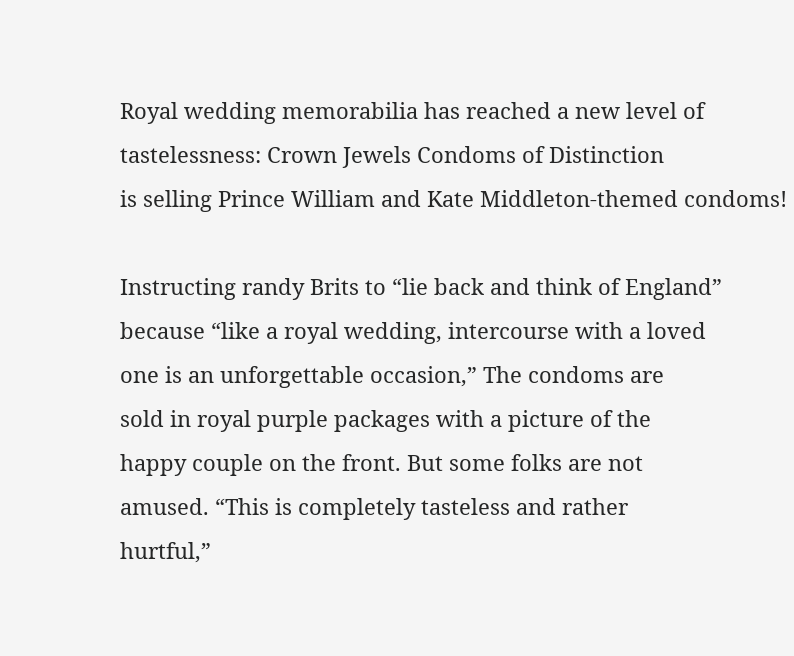Royal wedding memorabilia has reached a new level of
tastelessness: Crown Jewels Condoms of Distinction
is selling Prince William and Kate Middleton-themed condoms!

Instructing randy Brits to “lie back and think of England”
because “like a royal wedding, intercourse with a loved
one is an unforgettable occasion,” The condoms are
sold in royal purple packages with a picture of the
happy couple on the front. But some folks are not
amused. “This is completely tasteless and rather
hurtful,”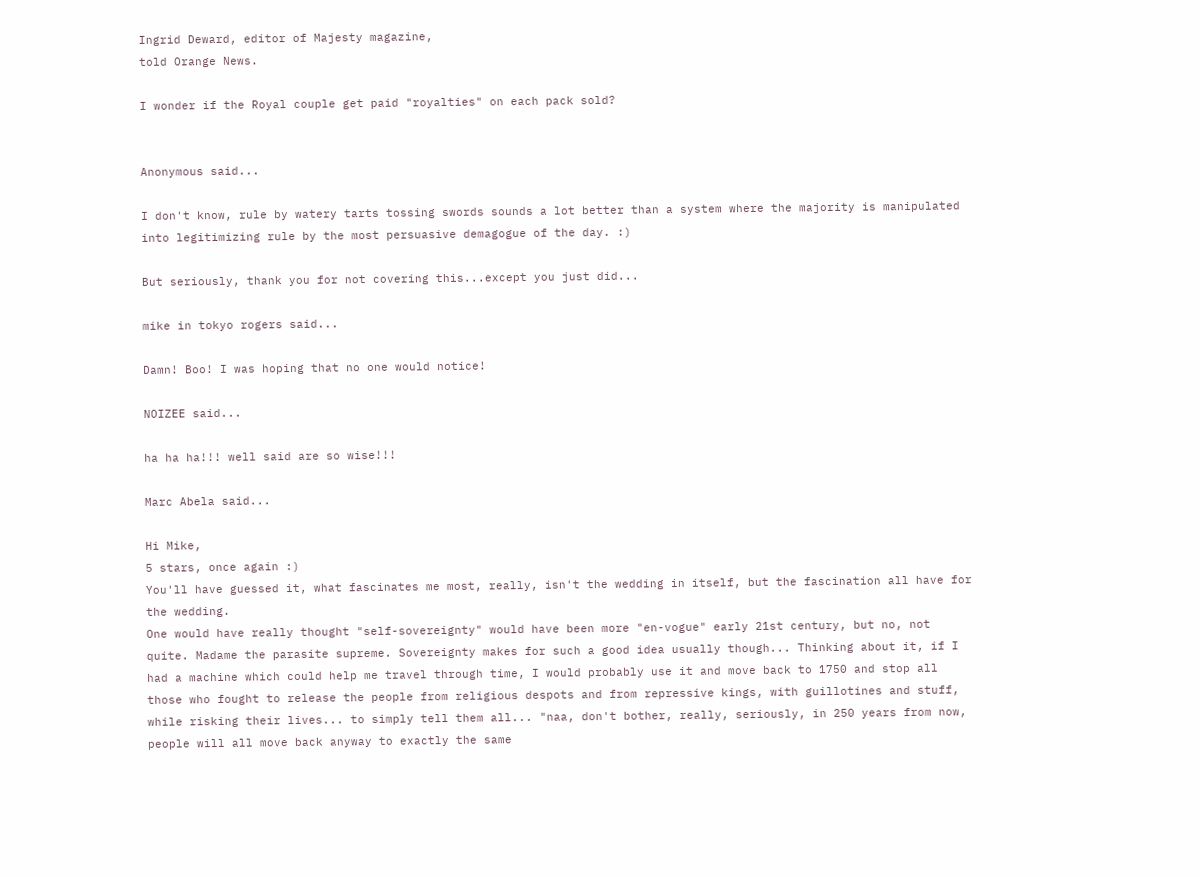Ingrid Deward, editor of Majesty magazine,
told Orange News.

I wonder if the Royal couple get paid "royalties" on each pack sold?


Anonymous said...

I don't know, rule by watery tarts tossing swords sounds a lot better than a system where the majority is manipulated into legitimizing rule by the most persuasive demagogue of the day. :)

But seriously, thank you for not covering this...except you just did...

mike in tokyo rogers said...

Damn! Boo! I was hoping that no one would notice!

NOIZEE said...

ha ha ha!!! well said are so wise!!!

Marc Abela said...

Hi Mike,
5 stars, once again :)
You'll have guessed it, what fascinates me most, really, isn't the wedding in itself, but the fascination all have for the wedding.
One would have really thought "self-sovereignty" would have been more "en-vogue" early 21st century, but no, not quite. Madame the parasite supreme. Sovereignty makes for such a good idea usually though... Thinking about it, if I had a machine which could help me travel through time, I would probably use it and move back to 1750 and stop all those who fought to release the people from religious despots and from repressive kings, with guillotines and stuff, while risking their lives... to simply tell them all... "naa, don't bother, really, seriously, in 250 years from now, people will all move back anyway to exactly the same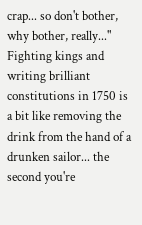crap... so don't bother, why bother, really..."
Fighting kings and writing brilliant constitutions in 1750 is a bit like removing the drink from the hand of a drunken sailor... the second you're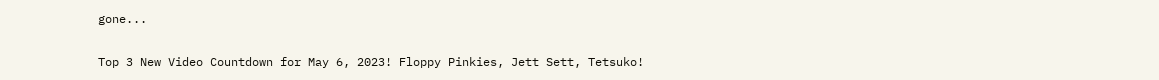gone...

Top 3 New Video Countdown for May 6, 2023! Floppy Pinkies, Jett Sett, Tetsuko!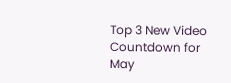Top 3 New Video Countdown for May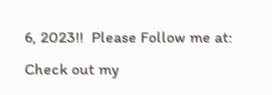6, 2023!!  Please Follow me at: Check out my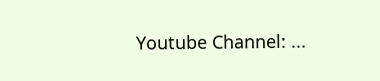Youtube Channel: ...